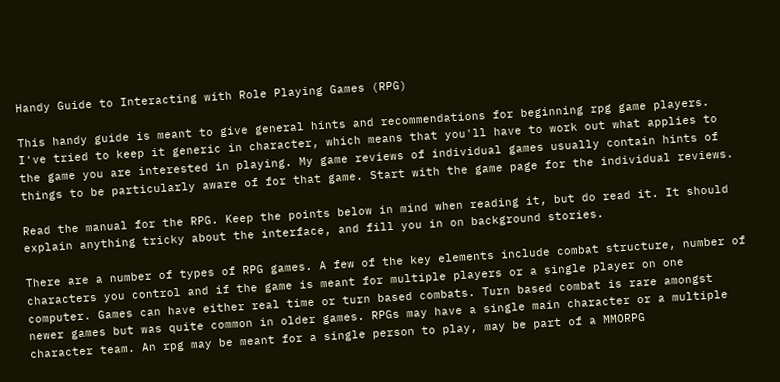Handy Guide to Interacting with Role Playing Games (RPG)

This handy guide is meant to give general hints and recommendations for beginning rpg game players. I've tried to keep it generic in character, which means that you'll have to work out what applies to the game you are interested in playing. My game reviews of individual games usually contain hints of things to be particularly aware of for that game. Start with the game page for the individual reviews.

Read the manual for the RPG. Keep the points below in mind when reading it, but do read it. It should explain anything tricky about the interface, and fill you in on background stories.

There are a number of types of RPG games. A few of the key elements include combat structure, number of characters you control and if the game is meant for multiple players or a single player on one computer. Games can have either real time or turn based combats. Turn based combat is rare amongst newer games but was quite common in older games. RPGs may have a single main character or a multiple character team. An rpg may be meant for a single person to play, may be part of a MMORPG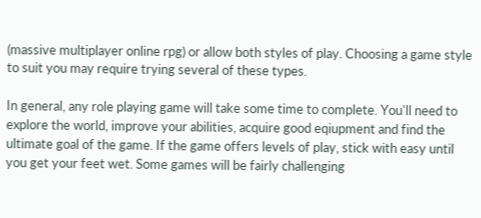(massive multiplayer online rpg) or allow both styles of play. Choosing a game style to suit you may require trying several of these types.

In general, any role playing game will take some time to complete. You'll need to explore the world, improve your abilities, acquire good eqiupment and find the ultimate goal of the game. If the game offers levels of play, stick with easy until you get your feet wet. Some games will be fairly challenging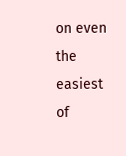on even the easiest of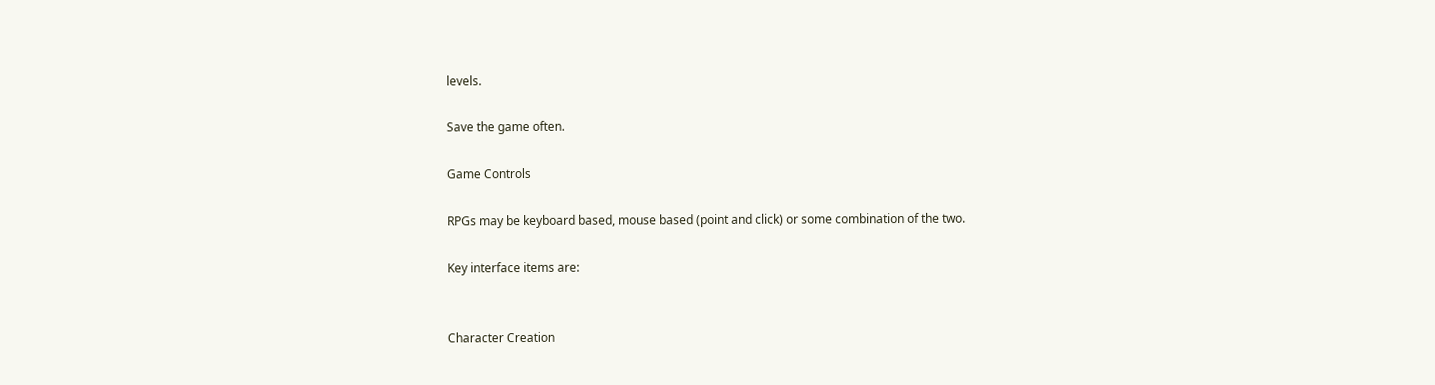levels.

Save the game often.

Game Controls

RPGs may be keyboard based, mouse based (point and click) or some combination of the two.

Key interface items are:


Character Creation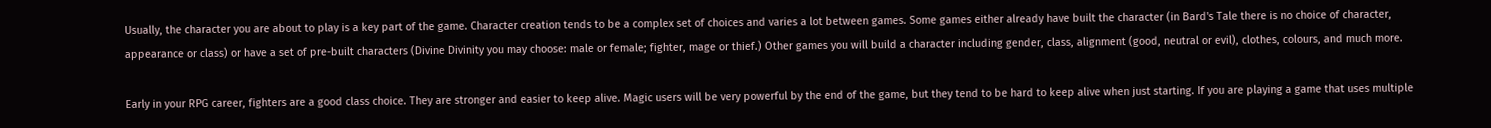Usually, the character you are about to play is a key part of the game. Character creation tends to be a complex set of choices and varies a lot between games. Some games either already have built the character (in Bard's Tale there is no choice of character, appearance or class) or have a set of pre-built characters (Divine Divinity you may choose: male or female; fighter, mage or thief.) Other games you will build a character including gender, class, alignment (good, neutral or evil), clothes, colours, and much more.

Early in your RPG career, fighters are a good class choice. They are stronger and easier to keep alive. Magic users will be very powerful by the end of the game, but they tend to be hard to keep alive when just starting. If you are playing a game that uses multiple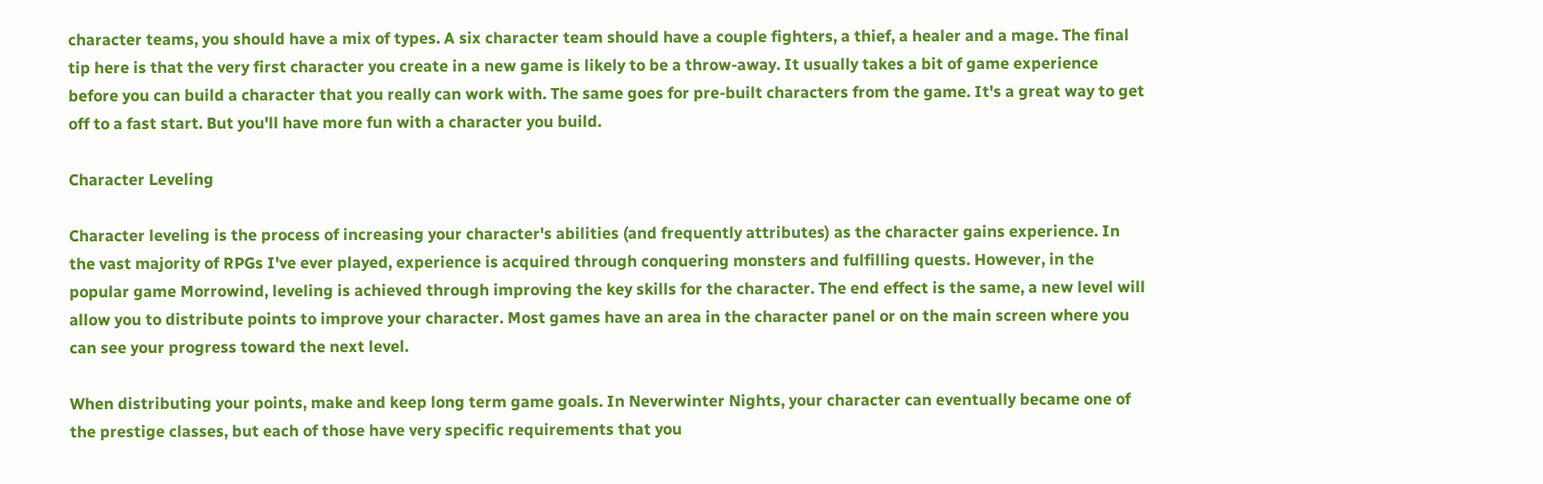character teams, you should have a mix of types. A six character team should have a couple fighters, a thief, a healer and a mage. The final tip here is that the very first character you create in a new game is likely to be a throw-away. It usually takes a bit of game experience before you can build a character that you really can work with. The same goes for pre-built characters from the game. It's a great way to get off to a fast start. But you'll have more fun with a character you build.

Character Leveling

Character leveling is the process of increasing your character's abilities (and frequently attributes) as the character gains experience. In the vast majority of RPGs I've ever played, experience is acquired through conquering monsters and fulfilling quests. However, in the popular game Morrowind, leveling is achieved through improving the key skills for the character. The end effect is the same, a new level will allow you to distribute points to improve your character. Most games have an area in the character panel or on the main screen where you can see your progress toward the next level.

When distributing your points, make and keep long term game goals. In Neverwinter Nights, your character can eventually became one of the prestige classes, but each of those have very specific requirements that you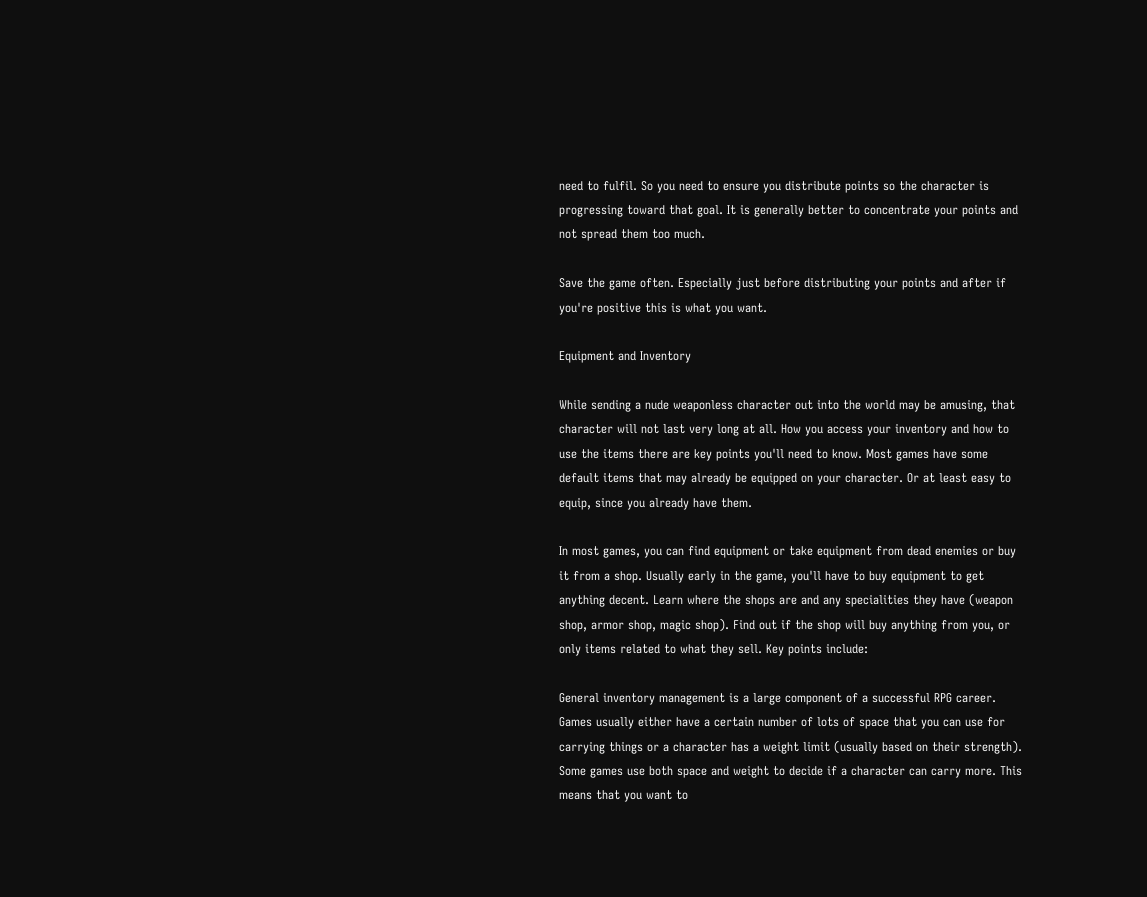need to fulfil. So you need to ensure you distribute points so the character is progressing toward that goal. It is generally better to concentrate your points and not spread them too much.

Save the game often. Especially just before distributing your points and after if you're positive this is what you want.

Equipment and Inventory

While sending a nude weaponless character out into the world may be amusing, that character will not last very long at all. How you access your inventory and how to use the items there are key points you'll need to know. Most games have some default items that may already be equipped on your character. Or at least easy to equip, since you already have them.

In most games, you can find equipment or take equipment from dead enemies or buy it from a shop. Usually early in the game, you'll have to buy equipment to get anything decent. Learn where the shops are and any specialities they have (weapon shop, armor shop, magic shop). Find out if the shop will buy anything from you, or only items related to what they sell. Key points include:

General inventory management is a large component of a successful RPG career. Games usually either have a certain number of lots of space that you can use for carrying things or a character has a weight limit (usually based on their strength). Some games use both space and weight to decide if a character can carry more. This means that you want to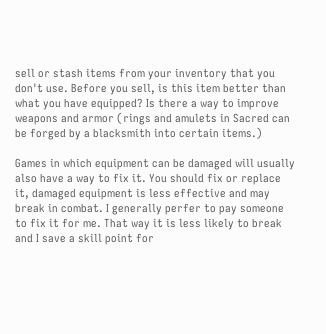sell or stash items from your inventory that you don't use. Before you sell, is this item better than what you have equipped? Is there a way to improve weapons and armor (rings and amulets in Sacred can be forged by a blacksmith into certain items.)

Games in which equipment can be damaged will usually also have a way to fix it. You should fix or replace it, damaged equipment is less effective and may break in combat. I generally perfer to pay someone to fix it for me. That way it is less likely to break and I save a skill point for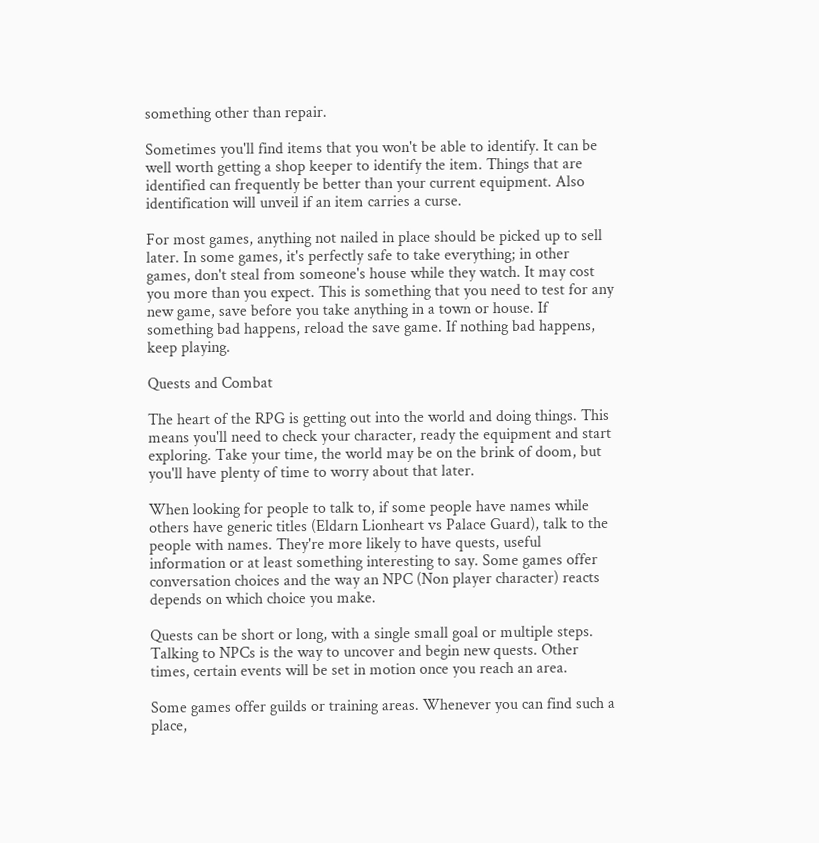something other than repair.

Sometimes you'll find items that you won't be able to identify. It can be well worth getting a shop keeper to identify the item. Things that are identified can frequently be better than your current equipment. Also identification will unveil if an item carries a curse.

For most games, anything not nailed in place should be picked up to sell later. In some games, it's perfectly safe to take everything; in other games, don't steal from someone's house while they watch. It may cost you more than you expect. This is something that you need to test for any new game, save before you take anything in a town or house. If something bad happens, reload the save game. If nothing bad happens, keep playing.

Quests and Combat

The heart of the RPG is getting out into the world and doing things. This means you'll need to check your character, ready the equipment and start exploring. Take your time, the world may be on the brink of doom, but you'll have plenty of time to worry about that later.

When looking for people to talk to, if some people have names while others have generic titles (Eldarn Lionheart vs Palace Guard), talk to the people with names. They're more likely to have quests, useful information or at least something interesting to say. Some games offer conversation choices and the way an NPC (Non player character) reacts depends on which choice you make.

Quests can be short or long, with a single small goal or multiple steps. Talking to NPCs is the way to uncover and begin new quests. Other times, certain events will be set in motion once you reach an area.

Some games offer guilds or training areas. Whenever you can find such a place,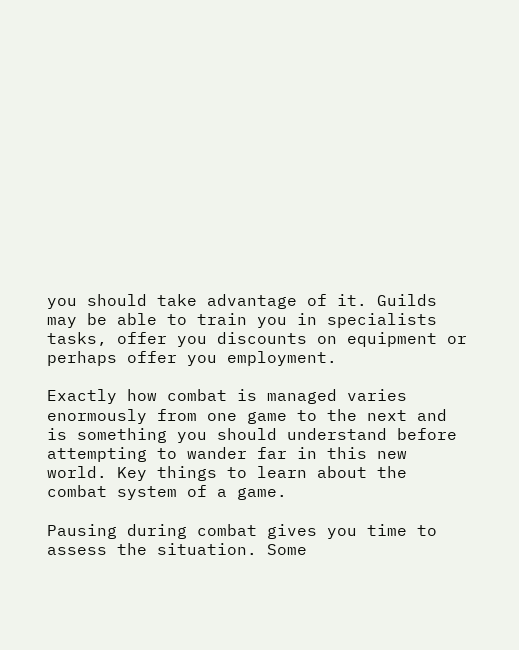you should take advantage of it. Guilds may be able to train you in specialists tasks, offer you discounts on equipment or perhaps offer you employment.

Exactly how combat is managed varies enormously from one game to the next and is something you should understand before attempting to wander far in this new world. Key things to learn about the combat system of a game.

Pausing during combat gives you time to assess the situation. Some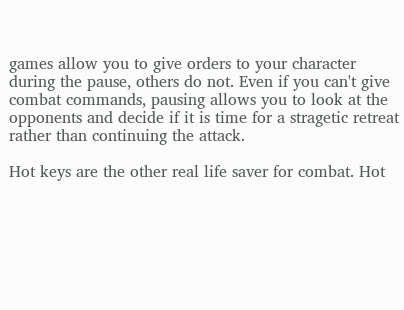games allow you to give orders to your character during the pause, others do not. Even if you can't give combat commands, pausing allows you to look at the opponents and decide if it is time for a stragetic retreat rather than continuing the attack.

Hot keys are the other real life saver for combat. Hot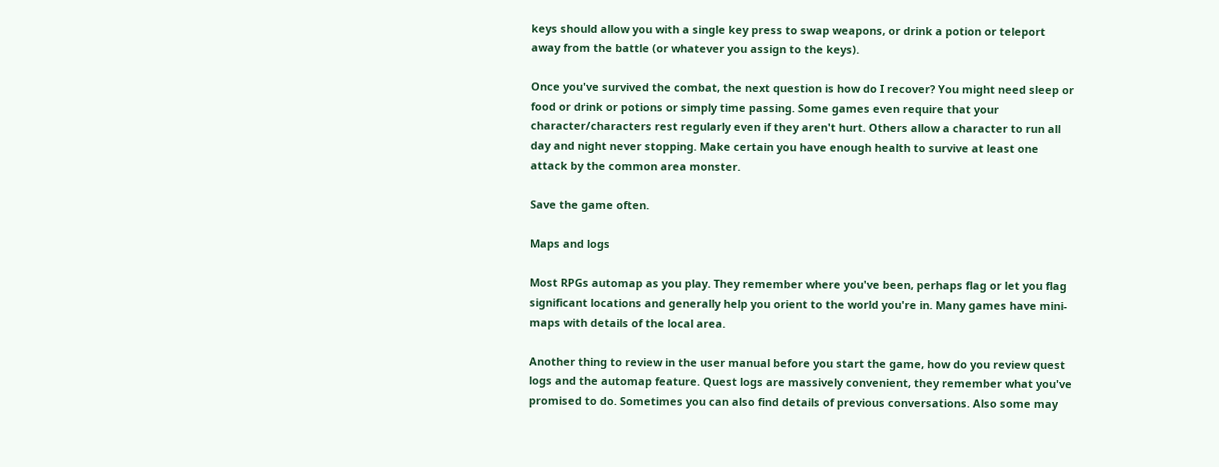keys should allow you with a single key press to swap weapons, or drink a potion or teleport away from the battle (or whatever you assign to the keys).

Once you've survived the combat, the next question is how do I recover? You might need sleep or food or drink or potions or simply time passing. Some games even require that your character/characters rest regularly even if they aren't hurt. Others allow a character to run all day and night never stopping. Make certain you have enough health to survive at least one attack by the common area monster.

Save the game often.

Maps and logs

Most RPGs automap as you play. They remember where you've been, perhaps flag or let you flag significant locations and generally help you orient to the world you're in. Many games have mini-maps with details of the local area.

Another thing to review in the user manual before you start the game, how do you review quest logs and the automap feature. Quest logs are massively convenient, they remember what you've promised to do. Sometimes you can also find details of previous conversations. Also some may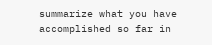summarize what you have accomplished so far in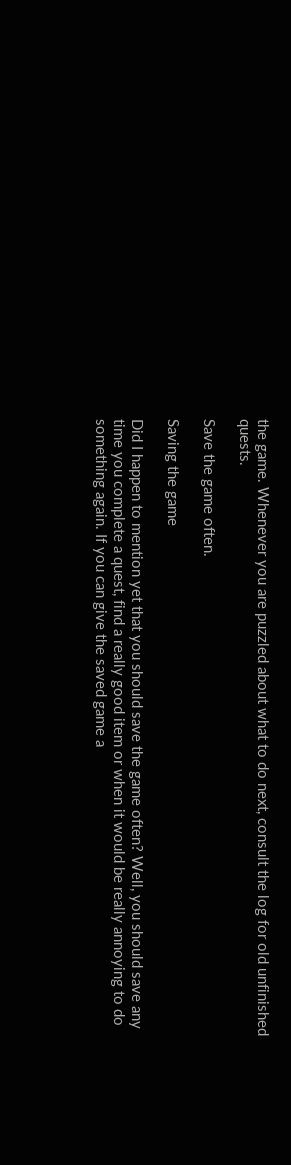the game. Whenever you are puzzled about what to do next, consult the log for old unfinished quests.

Save the game often.

Saving the game

Did I happen to mention yet that you should save the game often? Well, you should save any time you complete a quest, find a really good item or when it would be really annoying to do something again. If you can give the saved game a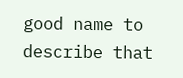good name to describe that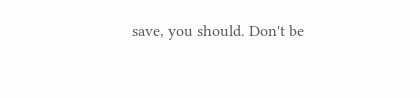save, you should. Don't be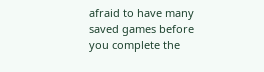afraid to have many saved games before you complete the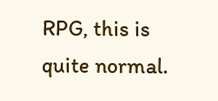RPG, this is quite normal.